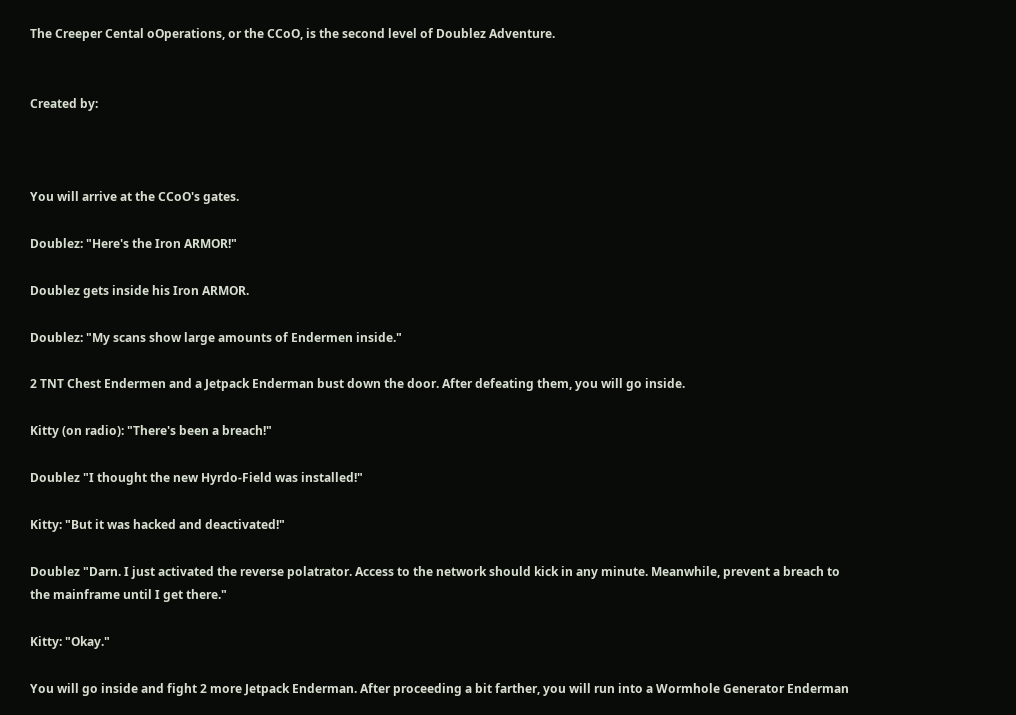The Creeper Cental oOperations, or the CCoO, is the second level of Doublez Adventure.


Created by:



You will arrive at the CCoO's gates.

Doublez: "Here's the Iron ARMOR!"

Doublez gets inside his Iron ARMOR.

Doublez: "My scans show large amounts of Endermen inside."

2 TNT Chest Endermen and a Jetpack Enderman bust down the door. After defeating them, you will go inside.

Kitty (on radio): "There's been a breach!"

Doublez "I thought the new Hyrdo-Field was installed!"

Kitty: "But it was hacked and deactivated!"

Doublez "Darn. I just activated the reverse polatrator. Access to the network should kick in any minute. Meanwhile, prevent a breach to the mainframe until I get there."

Kitty: "Okay."

You will go inside and fight 2 more Jetpack Enderman. After proceeding a bit farther, you will run into a Wormhole Generator Enderman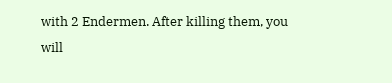with 2 Endermen. After killing them, you will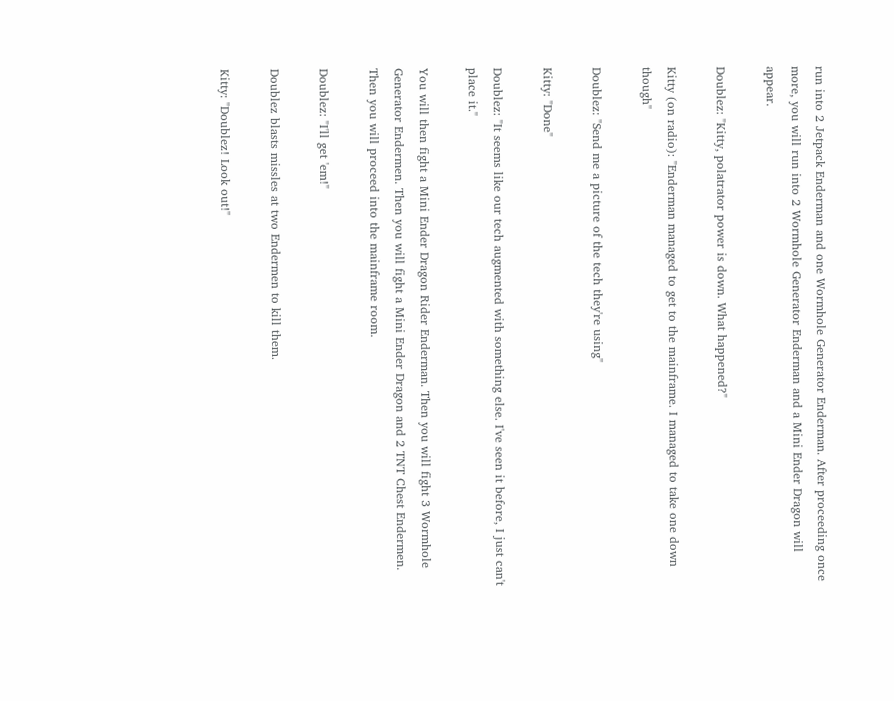run into 2 Jetpack Enderman and one Wormhole Generator Enderman. After proceeding once more, you will run into 2 Wormhole Generator Enderman and a Mini Ender Dragon will appear.

Doublez: "Kitty, polatrator power is down. What happened?"

Kitty (on radio): "Enderman managed to get to the mainframe. I managed to take one down though"

Doublez: "Send me a picture of the tech they're using"

Kitty: "Done"

Doublez: "It seems like our tech augmented with something else. I've seen it before, I just can't place it."

You will then fight a Mini Ender Dragon Rider Enderman. Then you will fight 3 Wormhole Generator Endermen. Then you will fight a Mini Ender Dragon and 2 TNT Chest Endermen. Then you will proceed into the mainframe room.

Doublez: "I'll get 'em!"

Doublez blasts missles at two Endermen to kill them.

Kitty: "Doublez! Look out!"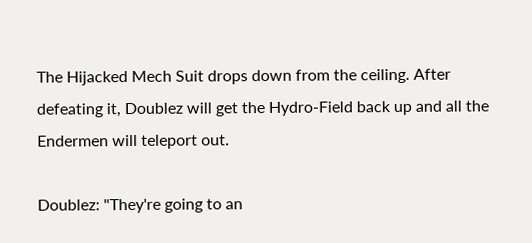The Hijacked Mech Suit drops down from the ceiling. After defeating it, Doublez will get the Hydro-Field back up and all the Endermen will teleport out.

Doublez: "They're going to an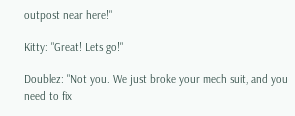outpost near here!"

Kitty: "Great! Lets go!"

Doublez: "Not you. We just broke your mech suit, and you need to fix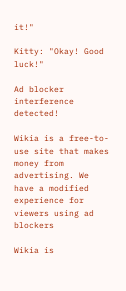it!"

Kitty: "Okay! Good luck!"

Ad blocker interference detected!

Wikia is a free-to-use site that makes money from advertising. We have a modified experience for viewers using ad blockers

Wikia is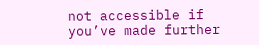not accessible if you’ve made further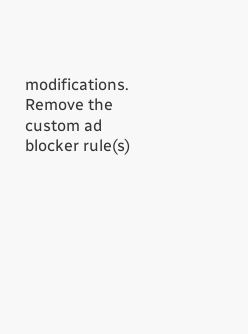modifications. Remove the custom ad blocker rule(s)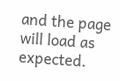and the page will load as expected.